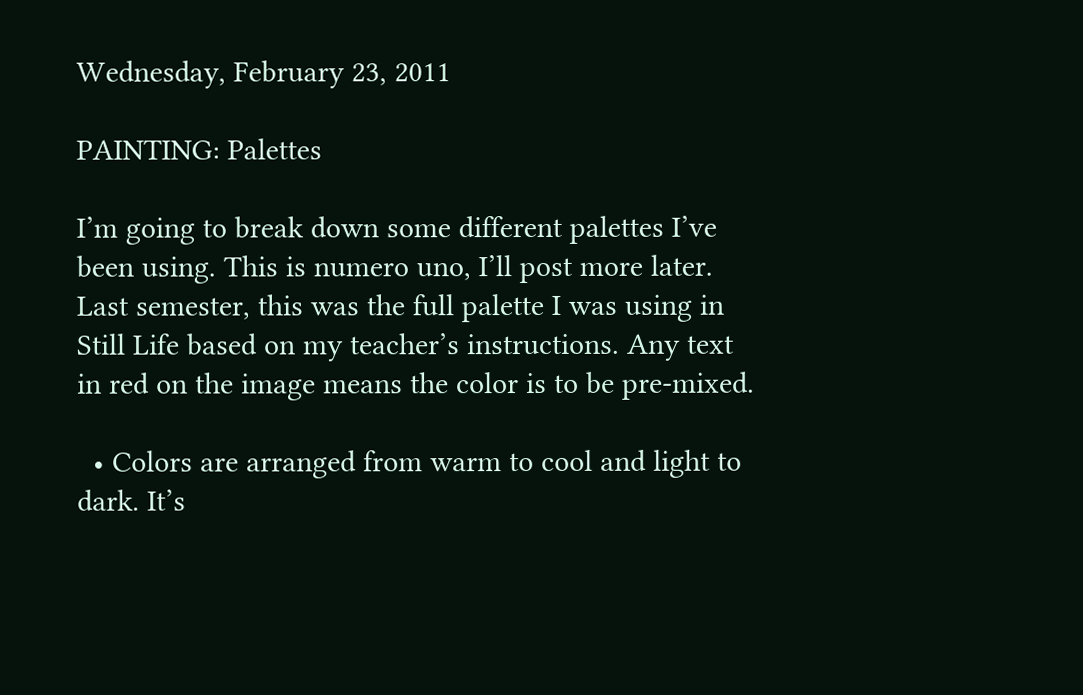Wednesday, February 23, 2011

PAINTING: Palettes

I’m going to break down some different palettes I’ve been using. This is numero uno, I’ll post more later.
Last semester, this was the full palette I was using in Still Life based on my teacher’s instructions. Any text in red on the image means the color is to be pre-mixed.

  • Colors are arranged from warm to cool and light to dark. It’s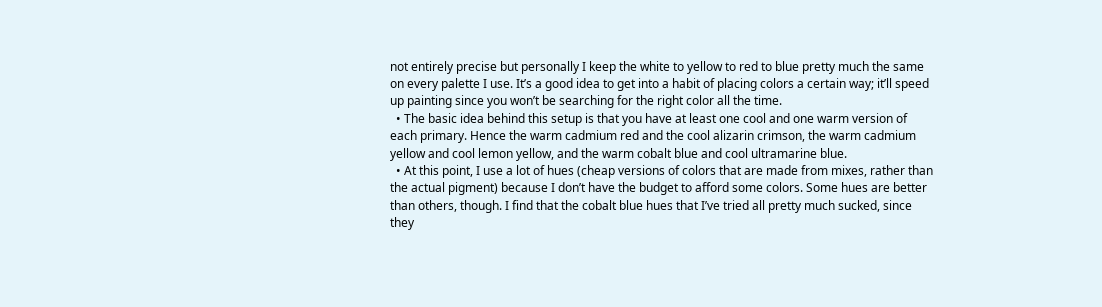not entirely precise but personally I keep the white to yellow to red to blue pretty much the same on every palette I use. It’s a good idea to get into a habit of placing colors a certain way; it’ll speed up painting since you won’t be searching for the right color all the time.
  • The basic idea behind this setup is that you have at least one cool and one warm version of each primary. Hence the warm cadmium red and the cool alizarin crimson, the warm cadmium yellow and cool lemon yellow, and the warm cobalt blue and cool ultramarine blue.
  • At this point, I use a lot of hues (cheap versions of colors that are made from mixes, rather than the actual pigment) because I don’t have the budget to afford some colors. Some hues are better than others, though. I find that the cobalt blue hues that I’ve tried all pretty much sucked, since they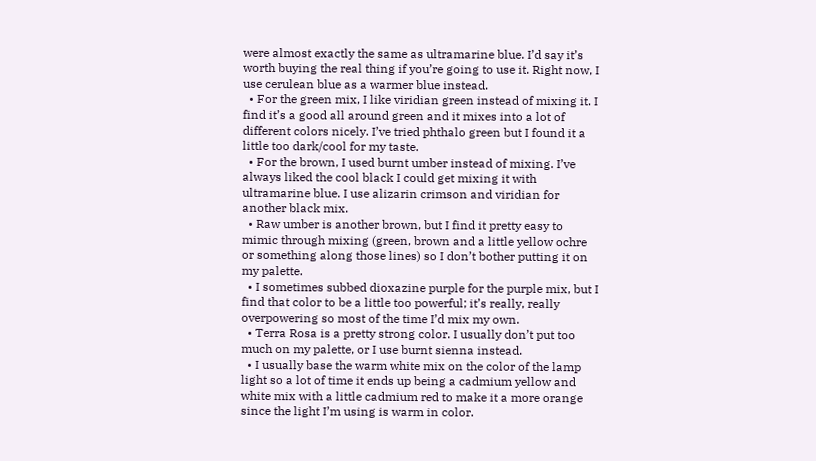were almost exactly the same as ultramarine blue. I’d say it’s worth buying the real thing if you’re going to use it. Right now, I use cerulean blue as a warmer blue instead.
  • For the green mix, I like viridian green instead of mixing it. I find it’s a good all around green and it mixes into a lot of different colors nicely. I’ve tried phthalo green but I found it a little too dark/cool for my taste.
  • For the brown, I used burnt umber instead of mixing. I’ve always liked the cool black I could get mixing it with ultramarine blue. I use alizarin crimson and viridian for another black mix.
  • Raw umber is another brown, but I find it pretty easy to mimic through mixing (green, brown and a little yellow ochre or something along those lines) so I don’t bother putting it on my palette.
  • I sometimes subbed dioxazine purple for the purple mix, but I find that color to be a little too powerful; it’s really, really overpowering so most of the time I’d mix my own.
  • Terra Rosa is a pretty strong color. I usually don’t put too much on my palette, or I use burnt sienna instead.
  • I usually base the warm white mix on the color of the lamp light so a lot of time it ends up being a cadmium yellow and white mix with a little cadmium red to make it a more orange since the light I’m using is warm in color.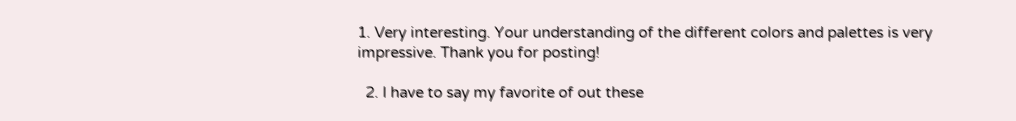1. Very interesting. Your understanding of the different colors and palettes is very impressive. Thank you for posting!

  2. I have to say my favorite of out these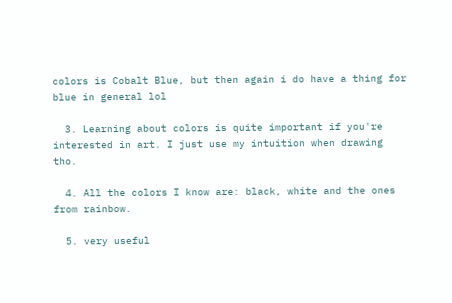colors is Cobalt Blue, but then again i do have a thing for blue in general lol

  3. Learning about colors is quite important if you're interested in art. I just use my intuition when drawing tho.

  4. All the colors I know are: black, white and the ones from rainbow.

  5. very useful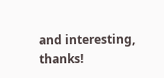and interesting, thanks!